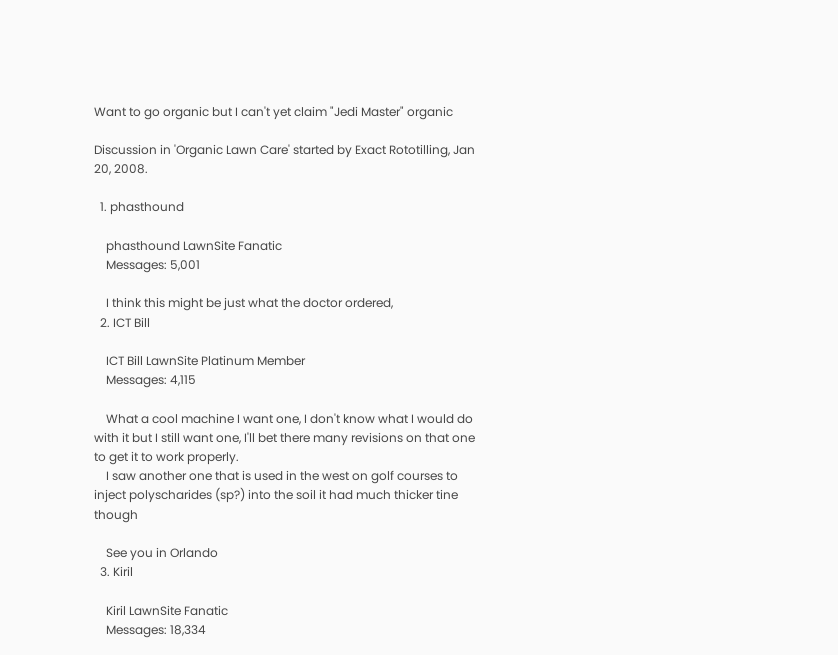Want to go organic but I can't yet claim "Jedi Master" organic

Discussion in 'Organic Lawn Care' started by Exact Rototilling, Jan 20, 2008.

  1. phasthound

    phasthound LawnSite Fanatic
    Messages: 5,001

    I think this might be just what the doctor ordered,
  2. ICT Bill

    ICT Bill LawnSite Platinum Member
    Messages: 4,115

    What a cool machine I want one, I don't know what I would do with it but I still want one, I'll bet there many revisions on that one to get it to work properly.
    I saw another one that is used in the west on golf courses to inject polyscharides (sp?) into the soil it had much thicker tine though

    See you in Orlando
  3. Kiril

    Kiril LawnSite Fanatic
    Messages: 18,334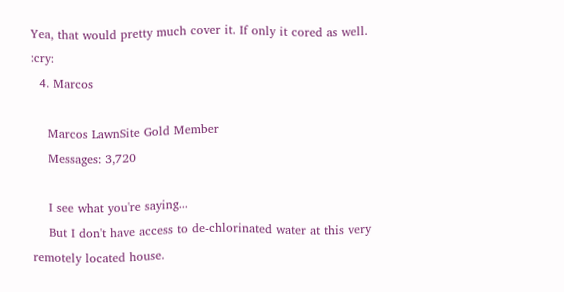Yea, that would pretty much cover it. If only it cored as well. :cry:
  4. Marcos

    Marcos LawnSite Gold Member
    Messages: 3,720

    I see what you're saying...
    But I don't have access to de-chlorinated water at this very remotely located house.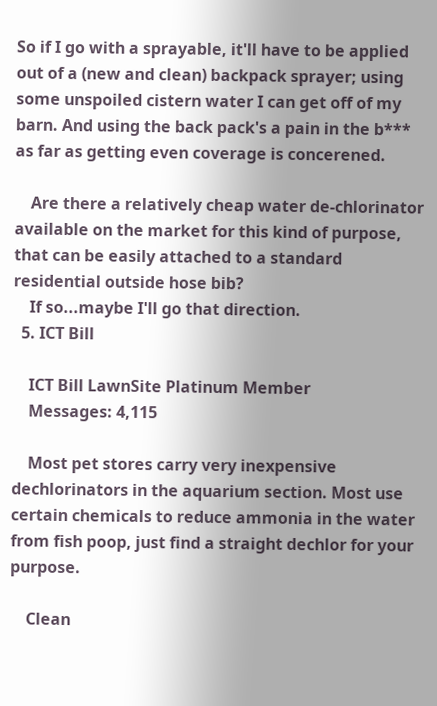So if I go with a sprayable, it'll have to be applied out of a (new and clean) backpack sprayer; using some unspoiled cistern water I can get off of my barn. And using the back pack's a pain in the b*** as far as getting even coverage is concerened.

    Are there a relatively cheap water de-chlorinator available on the market for this kind of purpose, that can be easily attached to a standard residential outside hose bib?
    If so...maybe I'll go that direction.
  5. ICT Bill

    ICT Bill LawnSite Platinum Member
    Messages: 4,115

    Most pet stores carry very inexpensive dechlorinators in the aquarium section. Most use certain chemicals to reduce ammonia in the water from fish poop, just find a straight dechlor for your purpose.

    Clean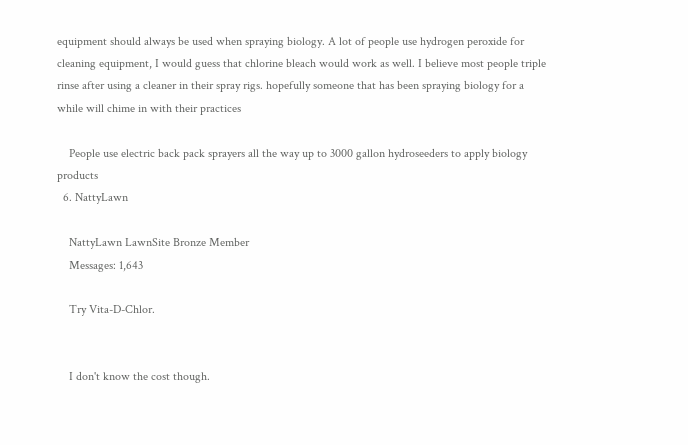equipment should always be used when spraying biology. A lot of people use hydrogen peroxide for cleaning equipment, I would guess that chlorine bleach would work as well. I believe most people triple rinse after using a cleaner in their spray rigs. hopefully someone that has been spraying biology for a while will chime in with their practices

    People use electric back pack sprayers all the way up to 3000 gallon hydroseeders to apply biology products
  6. NattyLawn

    NattyLawn LawnSite Bronze Member
    Messages: 1,643

    Try Vita-D-Chlor.


    I don't know the cost though.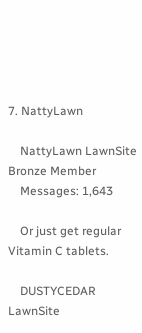7. NattyLawn

    NattyLawn LawnSite Bronze Member
    Messages: 1,643

    Or just get regular Vitamin C tablets.

    DUSTYCEDAR LawnSite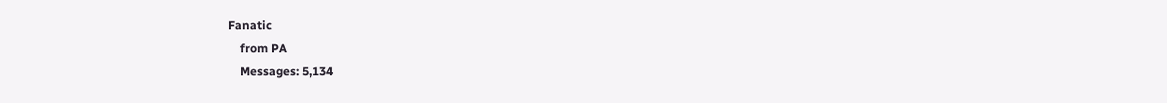Fanatic
    from PA
    Messages: 5,134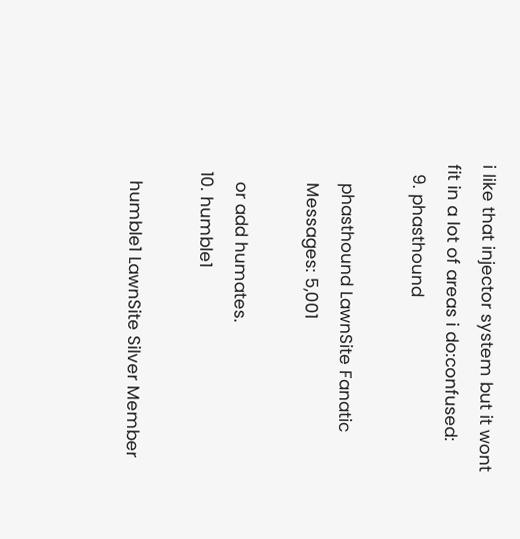i like that injector system but it wont fit in a lot of areas i do:confused:
  9. phasthound

    phasthound LawnSite Fanatic
    Messages: 5,001

    or add humates.
  10. humble1

    humble1 LawnSite Silver Member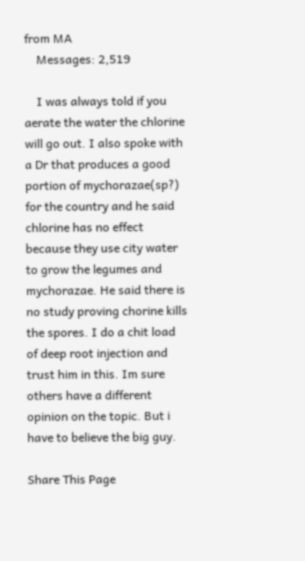from MA
    Messages: 2,519

    I was always told if you aerate the water the chlorine will go out. I also spoke with a Dr that produces a good portion of mychorazae(sp?) for the country and he said chlorine has no effect because they use city water to grow the legumes and mychorazae. He said there is no study proving chorine kills the spores. I do a chit load of deep root injection and trust him in this. Im sure others have a different opinion on the topic. But i have to believe the big guy.

Share This Page